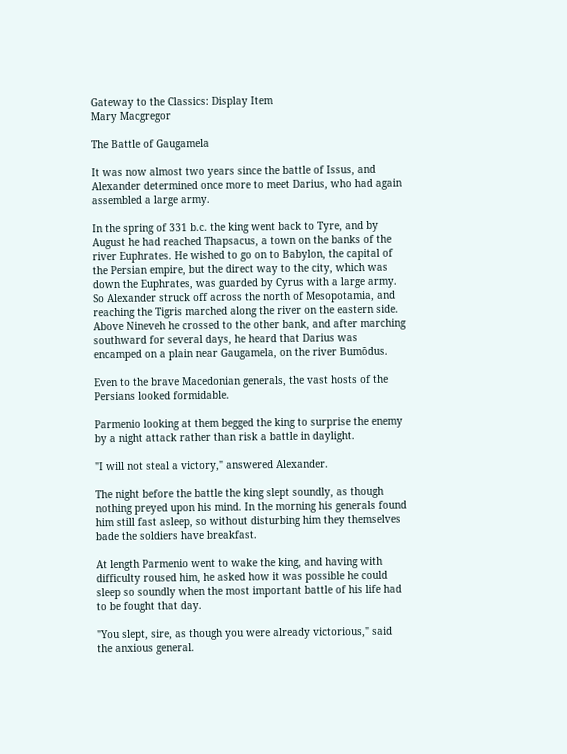Gateway to the Classics: Display Item
Mary Macgregor

The Battle of Gaugamela

It was now almost two years since the battle of Issus, and Alexander determined once more to meet Darius, who had again assembled a large army.

In the spring of 331 b.c. the king went back to Tyre, and by August he had reached Thapsacus, a town on the banks of the river Euphrates. He wished to go on to Babylon, the capital of the Persian empire, but the direct way to the city, which was down the Euphrates, was guarded by Cyrus with a large army. So Alexander struck off across the north of Mesopotamia, and reaching the Tigris marched along the river on the eastern side. Above Nineveh he crossed to the other bank, and after marching southward for several days, he heard that Darius was encamped on a plain near Gaugamela, on the river Bumōdus.

Even to the brave Macedonian generals, the vast hosts of the Persians looked formidable.

Parmenio looking at them begged the king to surprise the enemy by a night attack rather than risk a battle in daylight.

"I will not steal a victory," answered Alexander.

The night before the battle the king slept soundly, as though nothing preyed upon his mind. In the morning his generals found him still fast asleep, so without disturbing him they themselves bade the soldiers have breakfast.

At length Parmenio went to wake the king, and having with difficulty roused him, he asked how it was possible he could sleep so soundly when the most important battle of his life had to be fought that day.

"You slept, sire, as though you were already victorious," said the anxious general.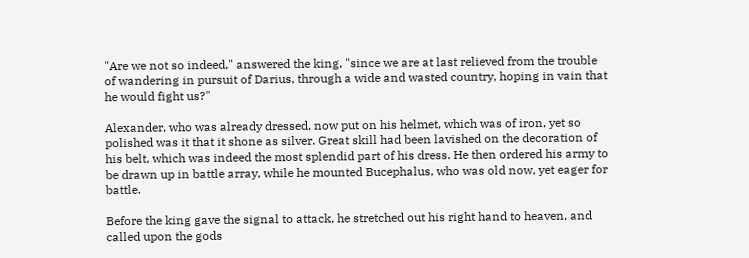"Are we not so indeed," answered the king, "since we are at last relieved from the trouble of wandering in pursuit of Darius, through a wide and wasted country, hoping in vain that he would fight us?"

Alexander, who was already dressed, now put on his helmet, which was of iron, yet so polished was it that it shone as silver. Great skill had been lavished on the decoration of his belt, which was indeed the most splendid part of his dress. He then ordered his army to be drawn up in battle array, while he mounted Bucephalus, who was old now, yet eager for battle.

Before the king gave the signal to attack, he stretched out his right hand to heaven, and called upon the gods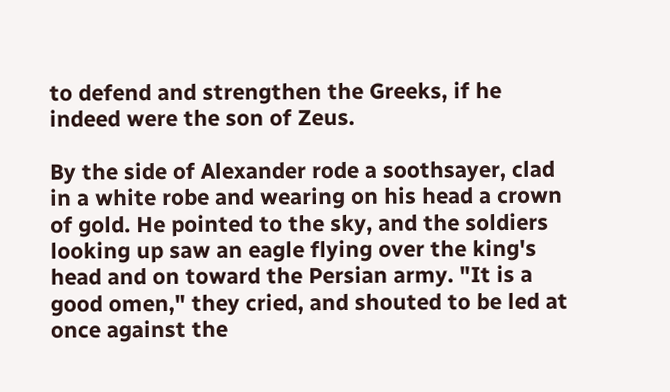to defend and strengthen the Greeks, if he indeed were the son of Zeus.

By the side of Alexander rode a soothsayer, clad in a white robe and wearing on his head a crown of gold. He pointed to the sky, and the soldiers looking up saw an eagle flying over the king's head and on toward the Persian army. "It is a good omen," they cried, and shouted to be led at once against the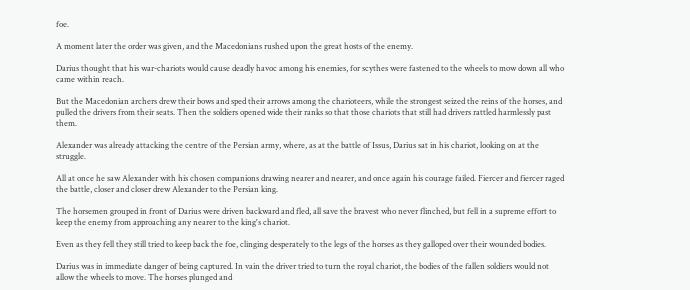foe.

A moment later the order was given, and the Macedonians rushed upon the great hosts of the enemy.

Darius thought that his war-chariots would cause deadly havoc among his enemies, for scythes were fastened to the wheels to mow down all who came within reach.

But the Macedonian archers drew their bows and sped their arrows among the charioteers, while the strongest seized the reins of the horses, and pulled the drivers from their seats. Then the soldiers opened wide their ranks so that those chariots that still had drivers rattled harmlessly past them.

Alexander was already attacking the centre of the Persian army, where, as at the battle of Issus, Darius sat in his chariot, looking on at the struggle.

All at once he saw Alexander with his chosen companions drawing nearer and nearer, and once again his courage failed. Fiercer and fiercer raged the battle, closer and closer drew Alexander to the Persian king.

The horsemen grouped in front of Darius were driven backward and fled, all save the bravest who never flinched, but fell in a supreme effort to keep the enemy from approaching any nearer to the king's chariot.

Even as they fell they still tried to keep back the foe, clinging desperately to the legs of the horses as they galloped over their wounded bodies.

Darius was in immediate danger of being captured. In vain the driver tried to turn the royal chariot, the bodies of the fallen soldiers would not allow the wheels to move. The horses plunged and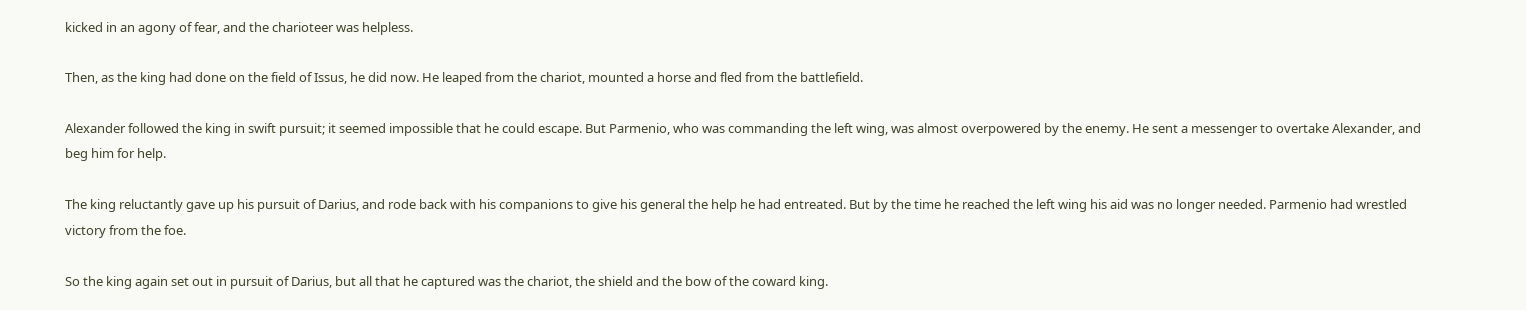kicked in an agony of fear, and the charioteer was helpless.

Then, as the king had done on the field of Issus, he did now. He leaped from the chariot, mounted a horse and fled from the battlefield.

Alexander followed the king in swift pursuit; it seemed impossible that he could escape. But Parmenio, who was commanding the left wing, was almost overpowered by the enemy. He sent a messenger to overtake Alexander, and beg him for help.

The king reluctantly gave up his pursuit of Darius, and rode back with his companions to give his general the help he had entreated. But by the time he reached the left wing his aid was no longer needed. Parmenio had wrestled victory from the foe.

So the king again set out in pursuit of Darius, but all that he captured was the chariot, the shield and the bow of the coward king.